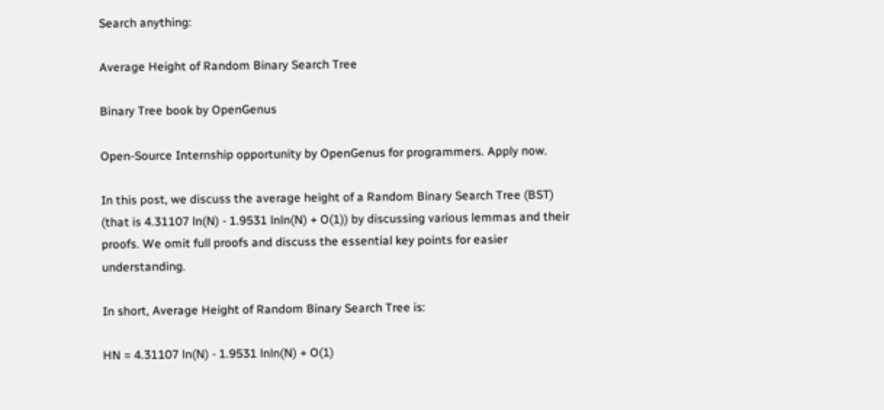Search anything:

Average Height of Random Binary Search Tree

Binary Tree book by OpenGenus

Open-Source Internship opportunity by OpenGenus for programmers. Apply now.

In this post, we discuss the average height of a Random Binary Search Tree (BST) (that is 4.31107 ln(N) - 1.9531 lnln(N) + O(1)) by discussing various lemmas and their proofs. We omit full proofs and discuss the essential key points for easier understanding.

In short, Average Height of Random Binary Search Tree is:

HN = 4.31107 ln(N) - 1.9531 lnln(N) + O(1)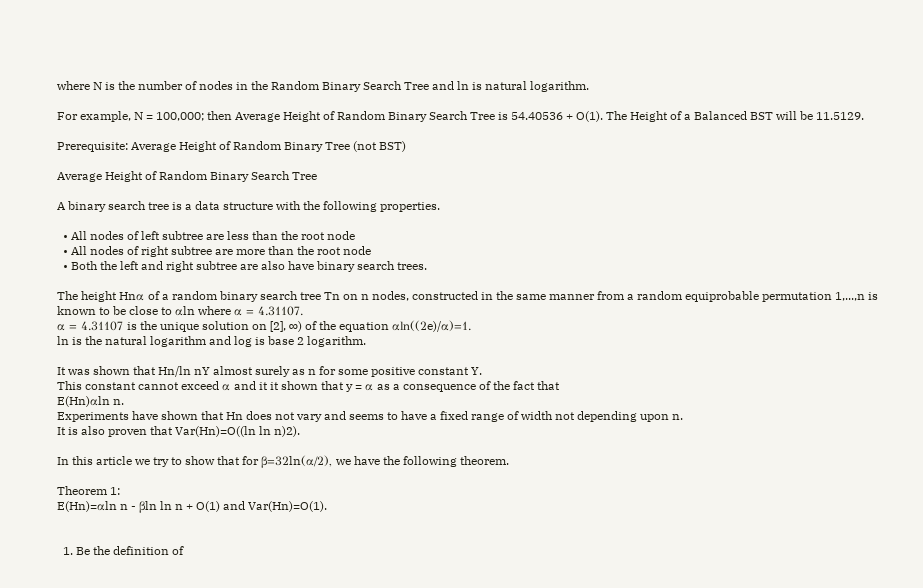where N is the number of nodes in the Random Binary Search Tree and ln is natural logarithm.

For example, N = 100,000; then Average Height of Random Binary Search Tree is 54.40536 + O(1). The Height of a Balanced BST will be 11.5129.

Prerequisite: Average Height of Random Binary Tree (not BST)

Average Height of Random Binary Search Tree

A binary search tree is a data structure with the following properties.

  • All nodes of left subtree are less than the root node
  • All nodes of right subtree are more than the root node
  • Both the left and right subtree are also have binary search trees.

The height Hnα of a random binary search tree Tn on n nodes, constructed in the same manner from a random equiprobable permutation 1,...,n is known to be close to αln where α = 4.31107.
α = 4.31107 is the unique solution on [2], ∞) of the equation αln((2e)/α)=1.
ln is the natural logarithm and log is base 2 logarithm.

It was shown that Hn/ln nY almost surely as n for some positive constant Y.
This constant cannot exceed α and it it shown that y = α as a consequence of the fact that
E(Hn)αln n.
Experiments have shown that Hn does not vary and seems to have a fixed range of width not depending upon n.
It is also proven that Var(Hn)=O((ln ln n)2).

In this article we try to show that for β=32ln(α/2), we have the following theorem.

Theorem 1:
E(Hn)=αln n - βln ln n + O(1) and Var(Hn)=O(1).


  1. Be the definition of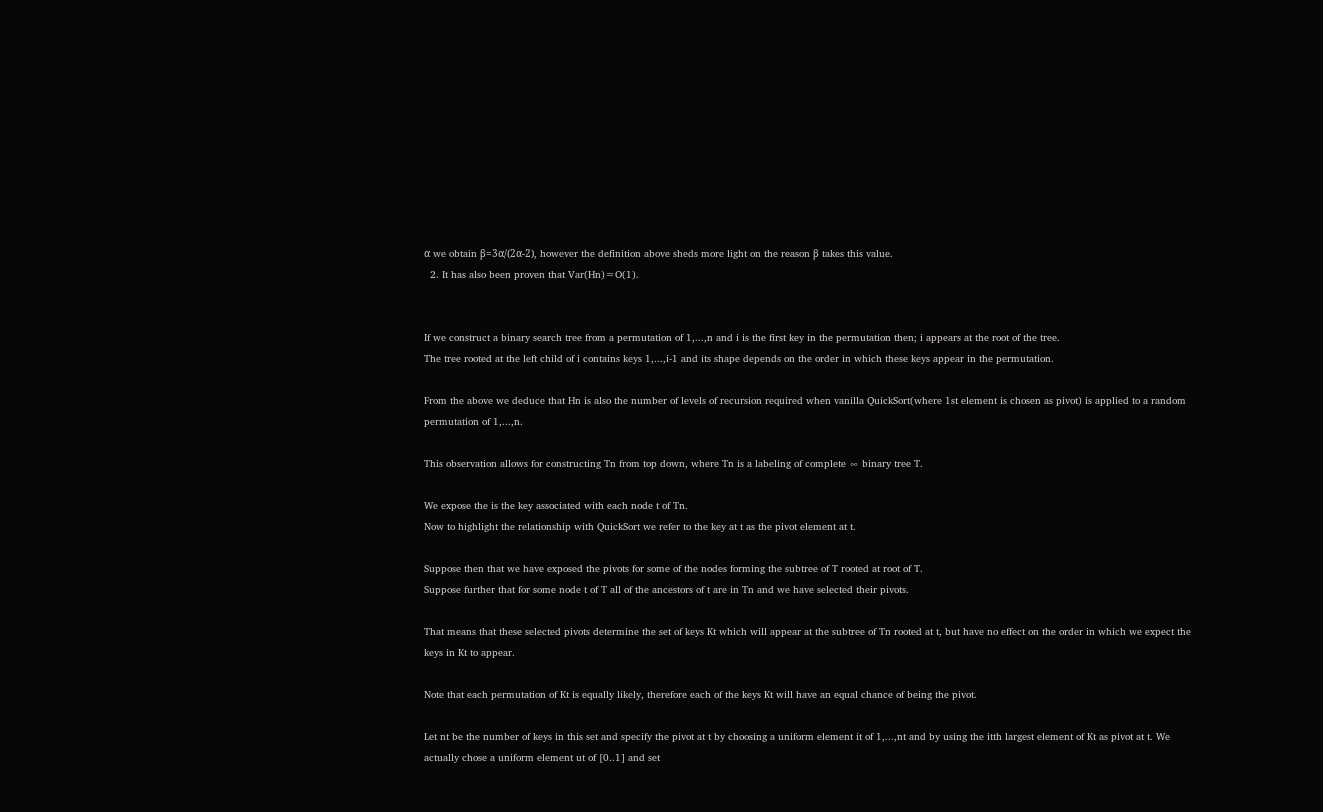α we obtain β=3α/(2α-2), however the definition above sheds more light on the reason β takes this value.
  2. It has also been proven that Var(Hn)=O(1).


If we construct a binary search tree from a permutation of 1,...,n and i is the first key in the permutation then; i appears at the root of the tree.
The tree rooted at the left child of i contains keys 1,...,i-1 and its shape depends on the order in which these keys appear in the permutation.

From the above we deduce that Hn is also the number of levels of recursion required when vanilla QuickSort(where 1st element is chosen as pivot) is applied to a random permutation of 1,...,n.

This observation allows for constructing Tn from top down, where Tn is a labeling of complete ∞ binary tree T.

We expose the is the key associated with each node t of Tn.
Now to highlight the relationship with QuickSort we refer to the key at t as the pivot element at t.

Suppose then that we have exposed the pivots for some of the nodes forming the subtree of T rooted at root of T.
Suppose further that for some node t of T all of the ancestors of t are in Tn and we have selected their pivots.

That means that these selected pivots determine the set of keys Kt which will appear at the subtree of Tn rooted at t, but have no effect on the order in which we expect the keys in Kt to appear.

Note that each permutation of Kt is equally likely, therefore each of the keys Kt will have an equal chance of being the pivot.

Let nt be the number of keys in this set and specify the pivot at t by choosing a uniform element it of 1,...,nt and by using the itth largest element of Kt as pivot at t. We actually chose a uniform element ut of [0..1] and set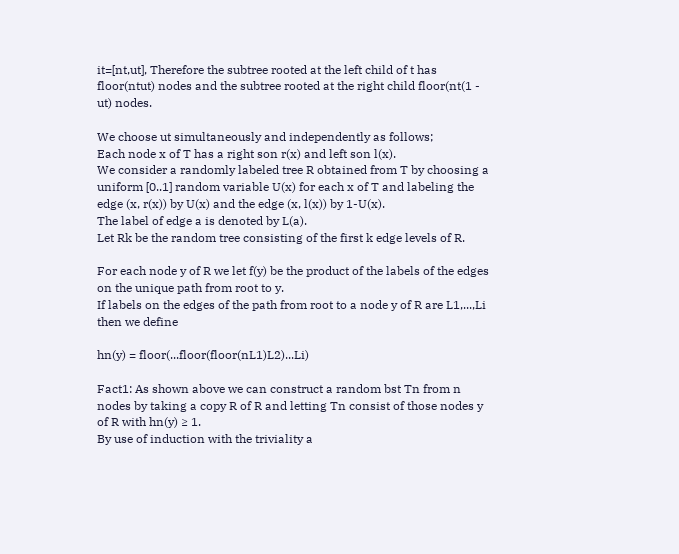it=[nt,ut], Therefore the subtree rooted at the left child of t has floor(ntut) nodes and the subtree rooted at the right child floor(nt(1 - ut) nodes.

We choose ut simultaneously and independently as follows;
Each node x of T has a right son r(x) and left son l(x).
We consider a randomly labeled tree R obtained from T by choosing a uniform [0..1] random variable U(x) for each x of T and labeling the edge (x, r(x)) by U(x) and the edge (x, l(x)) by 1-U(x).
The label of edge a is denoted by L(a).
Let Rk be the random tree consisting of the first k edge levels of R.

For each node y of R we let f(y) be the product of the labels of the edges on the unique path from root to y.
If labels on the edges of the path from root to a node y of R are L1,...,Li then we define

hn(y) = floor(...floor(floor(nL1)L2)...Li)

Fact1: As shown above we can construct a random bst Tn from n nodes by taking a copy R of R and letting Tn consist of those nodes y of R with hn(y) ≥ 1.
By use of induction with the triviality a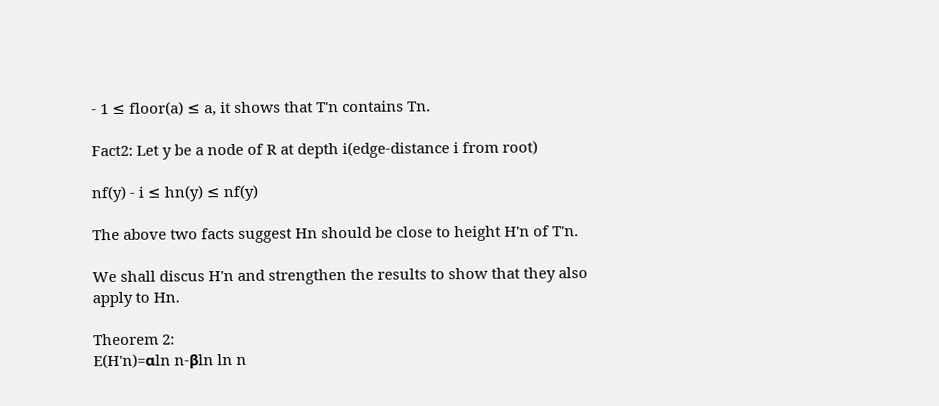- 1 ≤ floor(a) ≤ a, it shows that T'n contains Tn.

Fact2: Let y be a node of R at depth i(edge-distance i from root)

nf(y) - i ≤ hn(y) ≤ nf(y)

The above two facts suggest Hn should be close to height H'n of T'n.

We shall discus H'n and strengthen the results to show that they also apply to Hn.

Theorem 2:
E(H'n)=αln n-βln ln n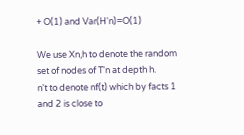+ O(1) and Var(H'n)=O(1)

We use Xn,h to denote the random set of nodes of T'n at depth h.
n't to denote nf(t) which by facts 1 and 2 is close to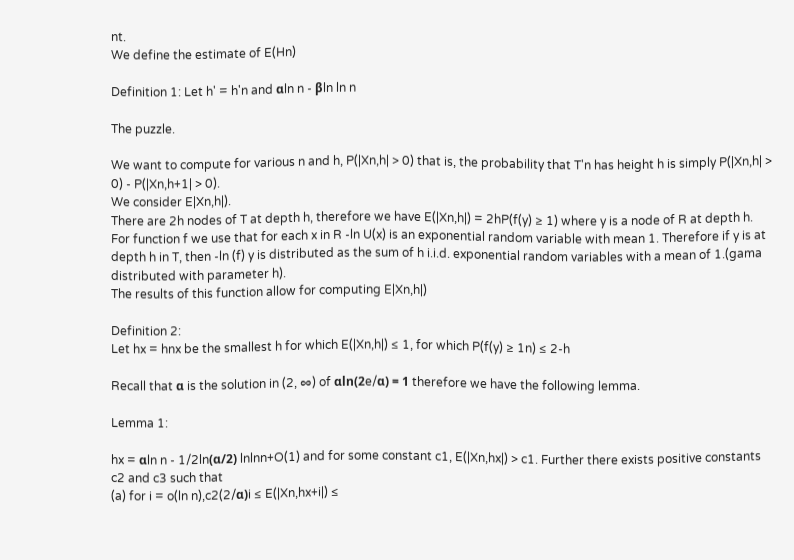nt.
We define the estimate of E(Hn)

Definition 1: Let h' = h'n and αln n - βln ln n

The puzzle.

We want to compute for various n and h, P(|Xn,h| > 0) that is, the probability that T'n has height h is simply P(|Xn,h| > 0) - P(|Xn,h+1| > 0).
We consider E|Xn,h|).
There are 2h nodes of T at depth h, therefore we have E(|Xn,h|) = 2hP(f(y) ≥ 1) where y is a node of R at depth h.
For function f we use that for each x in R -ln U(x) is an exponential random variable with mean 1. Therefore if y is at depth h in T, then -ln (f) y is distributed as the sum of h i.i.d. exponential random variables with a mean of 1.(gama distributed with parameter h).
The results of this function allow for computing E|Xn,h|)

Definition 2:
Let hx = hnx be the smallest h for which E(|Xn,h|) ≤ 1, for which P(f(y) ≥ 1n) ≤ 2-h

Recall that α is the solution in (2, ∞) of αln(2e/α) = 1 therefore we have the following lemma.

Lemma 1:

hx = αln n - 1/2ln(α/2) lnlnn+O(1) and for some constant c1, E(|Xn,hx|) > c1. Further there exists positive constants c2 and c3 such that
(a) for i = o(ln n),c2(2/α)i ≤ E(|Xn,hx+i|) ≤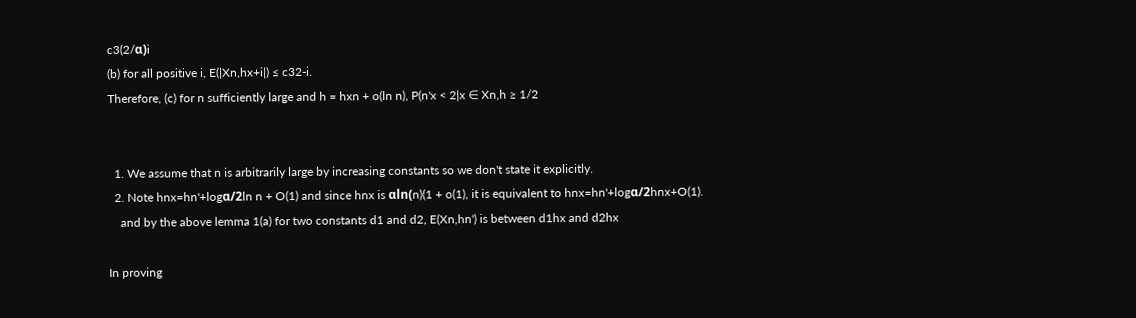c3(2/α)i
(b) for all positive i, E(|Xn,hx+i|) ≤ c32-i.
Therefore, (c) for n sufficiently large and h = hxn + o(ln n), P(n'x < 2|x ∈ Xn,h ≥ 1/2


  1. We assume that n is arbitrarily large by increasing constants so we don't state it explicitly.
  2. Note hnx=hn'+logα/2ln n + O(1) and since hnx is αln(n)(1 + o(1), it is equivalent to hnx=hn'+logα/2hnx+O(1).
    and by the above lemma 1(a) for two constants d1 and d2, E(Xn,hn') is between d1hx and d2hx

In proving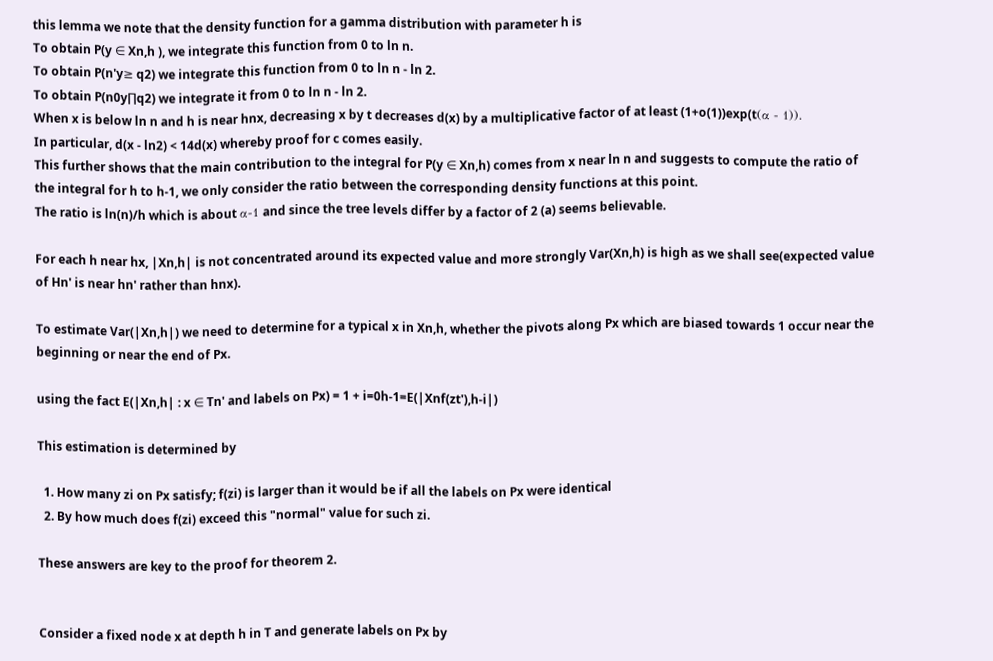this lemma we note that the density function for a gamma distribution with parameter h is
To obtain P(y ∈ Xn,h ), we integrate this function from 0 to ln n.
To obtain P(n'y≥ q2) we integrate this function from 0 to ln n - ln 2.
To obtain P(n0y∏q2) we integrate it from 0 to ln n - ln 2.
When x is below ln n and h is near hnx, decreasing x by t decreases d(x) by a multiplicative factor of at least (1+o(1))exp(t(α - 1)).
In particular, d(x - ln2) < 14d(x) whereby proof for c comes easily.
This further shows that the main contribution to the integral for P(y ∈ Xn,h) comes from x near ln n and suggests to compute the ratio of the integral for h to h-1, we only consider the ratio between the corresponding density functions at this point.
The ratio is ln(n)/h which is about α-1 and since the tree levels differ by a factor of 2 (a) seems believable.

For each h near hx, |Xn,h| is not concentrated around its expected value and more strongly Var(Xn,h) is high as we shall see(expected value of Hn' is near hn' rather than hnx).

To estimate Var(|Xn,h|) we need to determine for a typical x in Xn,h, whether the pivots along Px which are biased towards 1 occur near the beginning or near the end of Px.

using the fact E(|Xn,h| : x ∈ Tn' and labels on Px) = 1 + i=0h-1=E(|Xnf(zt'),h-i|)

This estimation is determined by

  1. How many zi on Px satisfy; f(zi) is larger than it would be if all the labels on Px were identical
  2. By how much does f(zi) exceed this "normal" value for such zi.

These answers are key to the proof for theorem 2.


Consider a fixed node x at depth h in T and generate labels on Px by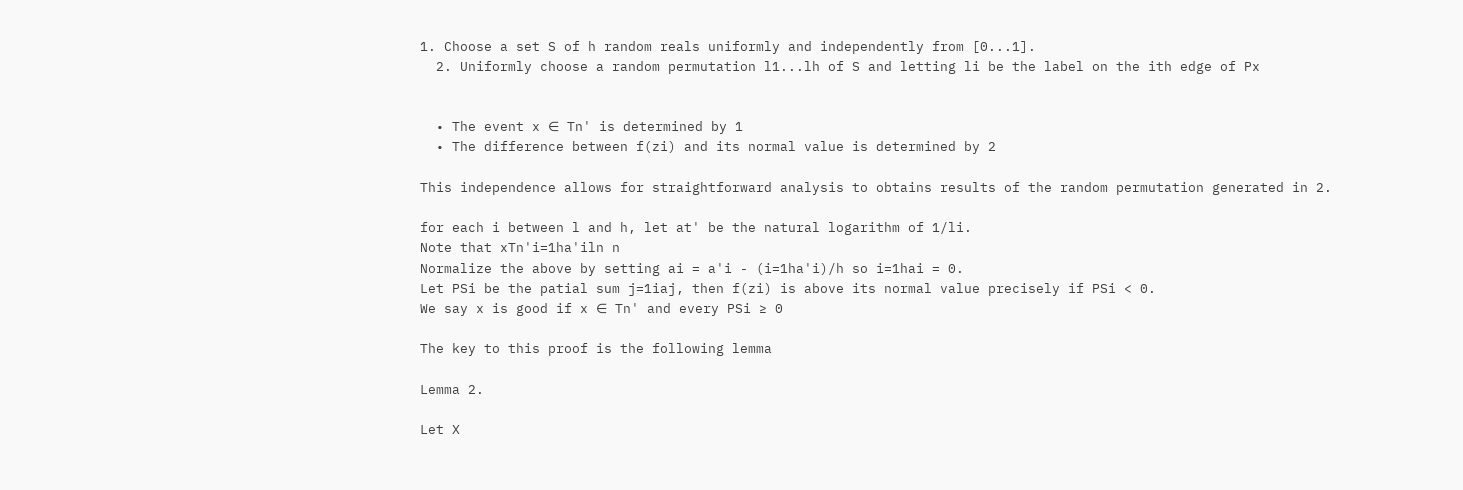1. Choose a set S of h random reals uniformly and independently from [0...1].
  2. Uniformly choose a random permutation l1...lh of S and letting li be the label on the ith edge of Px


  • The event x ∈ Tn' is determined by 1
  • The difference between f(zi) and its normal value is determined by 2

This independence allows for straightforward analysis to obtains results of the random permutation generated in 2.

for each i between l and h, let at' be the natural logarithm of 1/li.
Note that xTn'i=1ha'iln n
Normalize the above by setting ai = a'i - (i=1ha'i)/h so i=1hai = 0.
Let PSi be the patial sum j=1iaj, then f(zi) is above its normal value precisely if PSi < 0.
We say x is good if x ∈ Tn' and every PSi ≥ 0

The key to this proof is the following lemma

Lemma 2.

Let X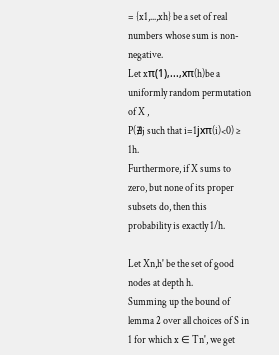= {x1,...,xh} be a set of real numbers whose sum is non-negative.
Let xπ(1),...,xπ(h)be a uniformly random permutation of X ,
P(∄j such that i=1jxπ(i)<0) ≥ 1h.
Furthermore, if X sums to zero, but none of its proper subsets do, then this probability is exactly 1/h.

Let Xn,h' be the set of good nodes at depth h.
Summing up the bound of lemma 2 over all choices of S in 1 for which x ∈ Tn', we get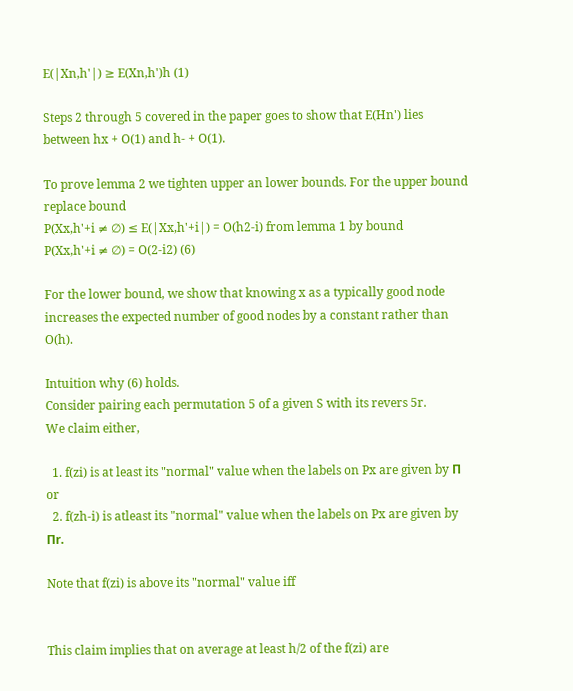E(|Xn,h'|) ≥ E(Xn,h')h (1)

Steps 2 through 5 covered in the paper goes to show that E(Hn') lies between hx + O(1) and h- + O(1).

To prove lemma 2 we tighten upper an lower bounds. For the upper bound replace bound
P(Xx,h'+i ≠ ∅) ≤ E(|Xx,h'+i|) = O(h2-i) from lemma 1 by bound
P(Xx,h'+i ≠ ∅) = O(2-i2) (6)

For the lower bound, we show that knowing x as a typically good node increases the expected number of good nodes by a constant rather than O(h).

Intuition why (6) holds.
Consider pairing each permutation 5 of a given S with its revers 5r.
We claim either,

  1. f(zi) is at least its "normal" value when the labels on Px are given by Π or
  2. f(zh-i) is atleast its "normal" value when the labels on Px are given by Πr.

Note that f(zi) is above its "normal" value iff


This claim implies that on average at least h/2 of the f(zi) are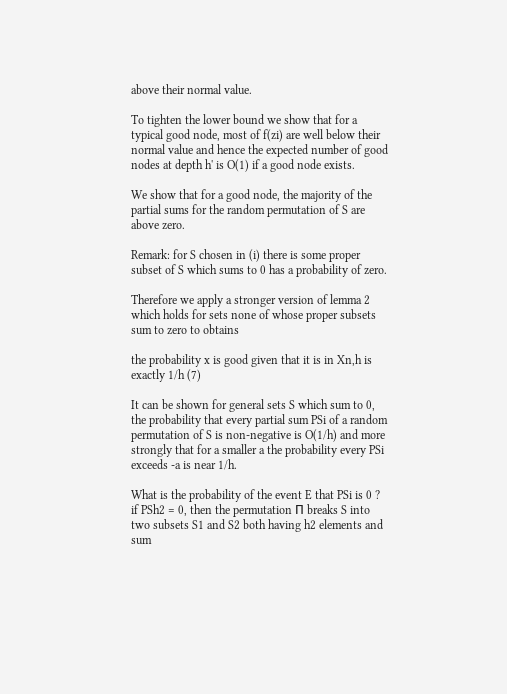above their normal value.

To tighten the lower bound we show that for a typical good node, most of f(zi) are well below their normal value and hence the expected number of good nodes at depth h' is O(1) if a good node exists.

We show that for a good node, the majority of the partial sums for the random permutation of S are above zero.

Remark: for S chosen in (i) there is some proper subset of S which sums to 0 has a probability of zero.

Therefore we apply a stronger version of lemma 2 which holds for sets none of whose proper subsets sum to zero to obtains

the probability x is good given that it is in Xn,h is exactly 1/h (7)

It can be shown for general sets S which sum to 0, the probability that every partial sum PSi of a random permutation of S is non-negative is O(1/h) and more strongly that for a smaller a the probability every PSi exceeds -a is near 1/h.

What is the probability of the event E that PSi is 0 ?
if PSh2 = 0, then the permutation Π breaks S into two subsets S1 and S2 both having h2 elements and sum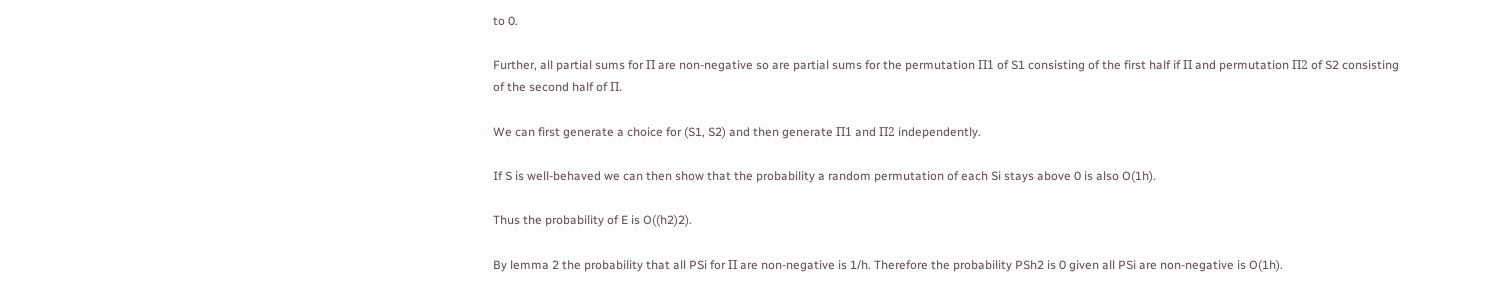to 0.

Further, all partial sums for Π are non-negative so are partial sums for the permutation Π1 of S1 consisting of the first half if Π and permutation Π2 of S2 consisting of the second half of Π.

We can first generate a choice for (S1, S2) and then generate Π1 and Π2 independently.

If S is well-behaved we can then show that the probability a random permutation of each Si stays above 0 is also O(1h).

Thus the probability of E is O((h2)2).

By lemma 2 the probability that all PSi for Π are non-negative is 1/h. Therefore the probability PSh2 is 0 given all PSi are non-negative is O(1h).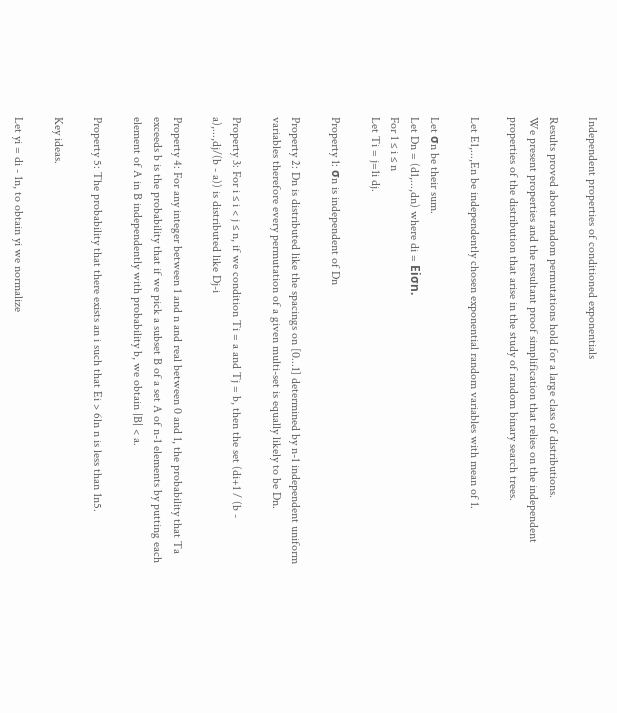Independent properties of conditioned exponentials

Results proved about random permutations hold for a large class of distributions.
We present properties and the resultant proof simplification that relies on the independent properties of the distribution that arise in the study of random binary search trees.

Let E1,...,En be independently chosen exponential random variables with mean of 1.

Let σn be their sum.
Let Dn = (d1,...,dn) where di = Eiσn.
For 1 ≤ i ≤ n
Let Ti = j=1i dj.

Property 1: σn is independent of Dn

Property 2: Dn is distributed like the spacings on [0...1] determined by n-1 independent uniform variables therefore every permutation of a given multi-set is equally likely to be Dn.

Property 3: For i ≤ i < j ≤ n, if we condition Ti = a and Tj = b, then the set (di+1 / (b - a),...,dj/(b - a)) is distributed like Dj-i

Property 4: For any integer between 1 and n and real between 0 and 1, the probability that Ta exceeds b is the probability that if we pick a subset B of a set A of n-1 elements by putting each element of A in B independently with probability b, we obtain |B| < a.

Property 5: The probability that there exists an i such that Ei > 6ln n is less than 1n5.

Key ideas.

Let yi = di - 1n, to obtain yi we normalize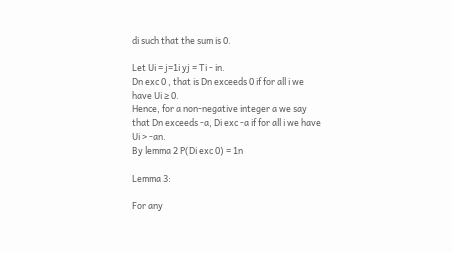di such that the sum is 0.

Let Ui = j=1i yj = Ti - in.
Dn exc 0 , that is Dn exceeds 0 if for all i we have Ui ≥ 0.
Hence, for a non-negative integer a we say that Dn exceeds -a, Di exc -a if for all i we have Ui > -an.
By lemma 2 P(Di exc 0) = 1n

Lemma 3:

For any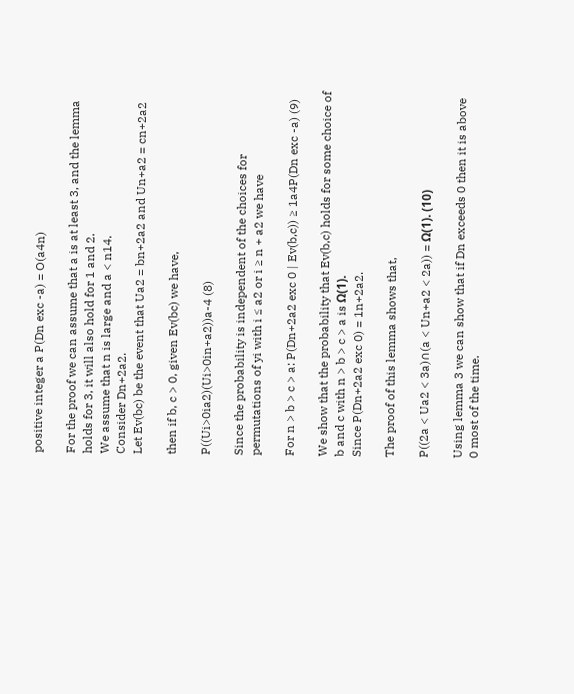positive integer a P(Dn exc -a) = O(a4n)

For the proof we can assume that a is at least 3, and the lemma holds for 3, it will also hold for 1 and 2.
We assume that n is large and a < n14.
Consider Dn+2a2.
Let Ev(bc) be the event that Ua2 = bn+2a2 and Un+a2 = cn+2a2

then if b, c > 0, given Ev(bc) we have,

P((Ui>0ia2)(Ui>0in+a2))a-4 (8)

Since the probability is independent of the choices for permutations of yi with i ≤ a2 or i ≥ n + a2 we have

For n > b > c > a: P(Dn+2a2 exc 0 | Ev(b,c)) ≥ 1a4P(Dn exc -a) (9)

We show that the probability that Ev(b,c) holds for some choice of b and c with n > b > c > a is Ω(1).
Since P(Dn+2a2 exc 0) = 1n+2a2.

The proof of this lemma shows that,

P((2a < Ua2 < 3a)∩(a < Un+a2 < 2a)) = Ω(1). (10)

Using lemma 3 we can show that if Dn exceeds 0 then it is above 0 most of the time.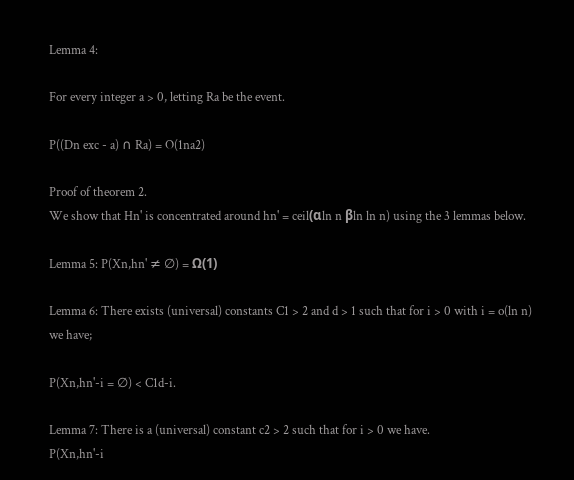Lemma 4:

For every integer a > 0, letting Ra be the event.

P((Dn exc - a) ∩ Ra) = O(1na2)

Proof of theorem 2.
We show that Hn' is concentrated around hn' = ceil(αln n βln ln n) using the 3 lemmas below.

Lemma 5: P(Xn,hn' ≠ ∅) = Ω(1)

Lemma 6: There exists (universal) constants C1 > 2 and d > 1 such that for i > 0 with i = o(ln n) we have;

P(Xn,hn'-i = ∅) < C1d-i.

Lemma 7: There is a (universal) constant c2 > 2 such that for i > 0 we have.
P(Xn,hn'-i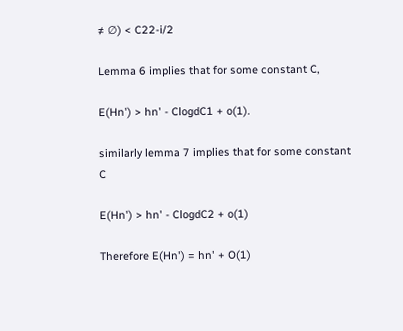≠ ∅) < C22-i/2

Lemma 6 implies that for some constant C,

E(Hn') > hn' - ClogdC1 + o(1).

similarly lemma 7 implies that for some constant C

E(Hn') > hn' - ClogdC2 + o(1)

Therefore E(Hn') = hn' + O(1)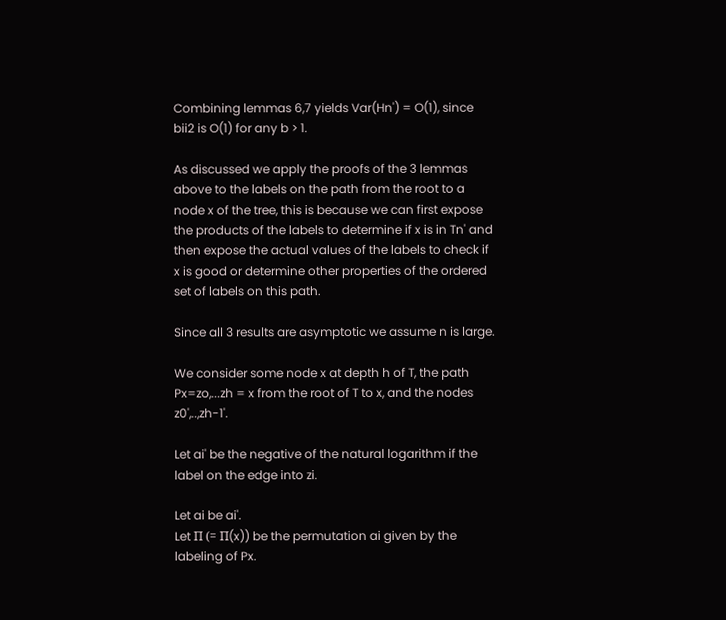Combining lemmas 6,7 yields Var(Hn') = O(1), since bii2 is O(1) for any b > 1.

As discussed we apply the proofs of the 3 lemmas above to the labels on the path from the root to a node x of the tree, this is because we can first expose the products of the labels to determine if x is in Tn' and then expose the actual values of the labels to check if x is good or determine other properties of the ordered set of labels on this path.

Since all 3 results are asymptotic we assume n is large.

We consider some node x at depth h of T, the path Px=zo,...zh = x from the root of T to x, and the nodes z0',..,zh-1'.

Let ai' be the negative of the natural logarithm if the label on the edge into zi.

Let ai be ai'.
Let Π (= Π(x)) be the permutation ai given by the labeling of Px.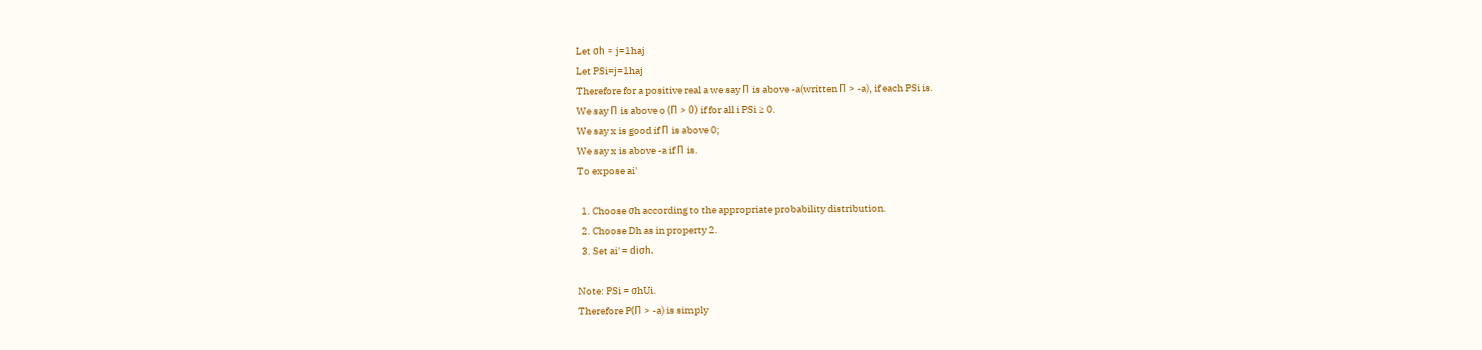Let σh = j=1haj
Let PSi=j=1haj
Therefore for a positive real a we say Π is above -a(written Π > -a), if each PSi is.
We say Π is above o (Π > 0) if for all i PSi ≥ 0.
We say x is good if Π is above 0;
We say x is above -a if Π is.
To expose ai'

  1. Choose σh according to the appropriate probability distribution.
  2. Choose Dh as in property 2.
  3. Set ai' = diσh.

Note: PSi = σhUi.
Therefore P(Π > -a) is simply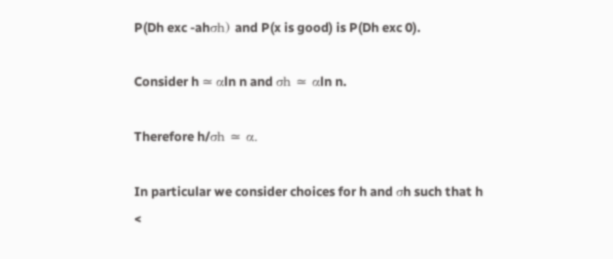P(Dh exc -ahσh) and P(x is good) is P(Dh exc 0).

Consider h ≃ αln n and σh ≃ αln n.

Therefore h/σh ≃ α.

In particular we consider choices for h and σh such that h <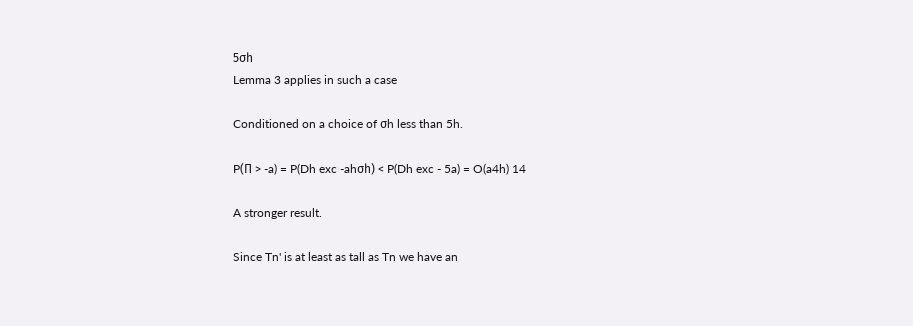5σh
Lemma 3 applies in such a case

Conditioned on a choice of σh less than 5h.

P(Π > -a) = P(Dh exc -ahσh) < P(Dh exc - 5a) = O(a4h) 14

A stronger result.

Since Tn' is at least as tall as Tn we have an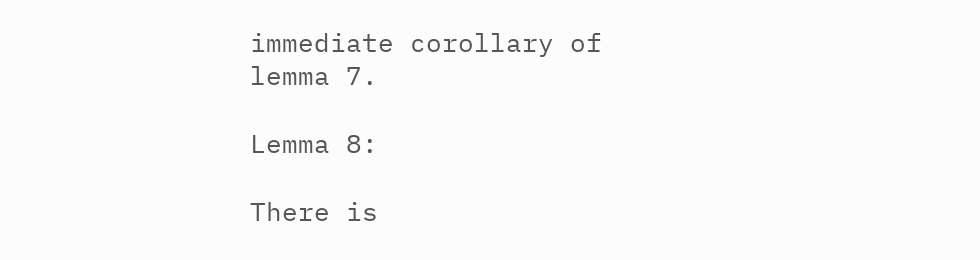immediate corollary of lemma 7.

Lemma 8:

There is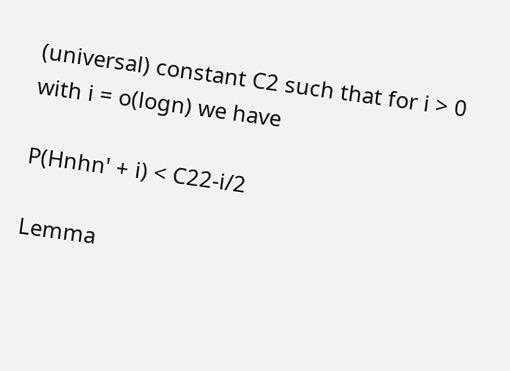(universal) constant C2 such that for i > 0 with i = o(logn) we have

P(Hnhn' + i) < C22-i/2

Lemma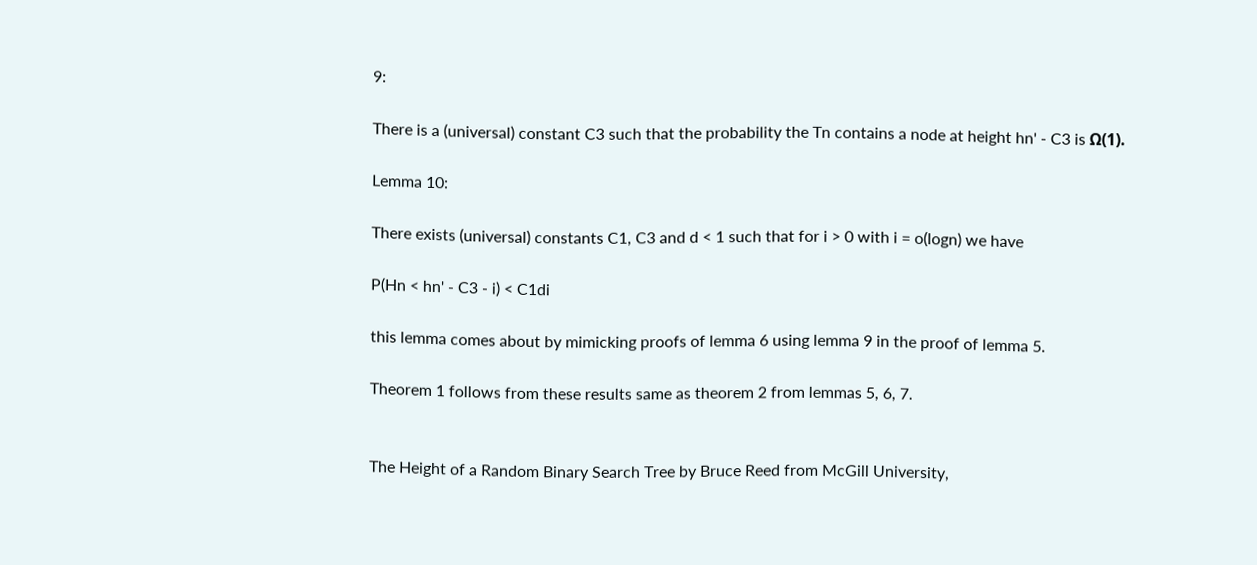9:

There is a (universal) constant C3 such that the probability the Tn contains a node at height hn' - C3 is Ω(1).

Lemma 10:

There exists (universal) constants C1, C3 and d < 1 such that for i > 0 with i = o(logn) we have

P(Hn < hn' - C3 - i) < C1di

this lemma comes about by mimicking proofs of lemma 6 using lemma 9 in the proof of lemma 5.

Theorem 1 follows from these results same as theorem 2 from lemmas 5, 6, 7.


The Height of a Random Binary Search Tree by Bruce Reed from McGill University,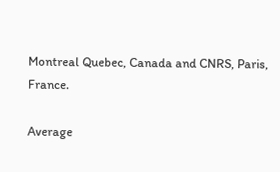Montreal Quebec, Canada and CNRS, Paris, France.

Average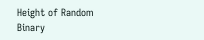Height of Random Binary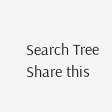Search Tree
Share this